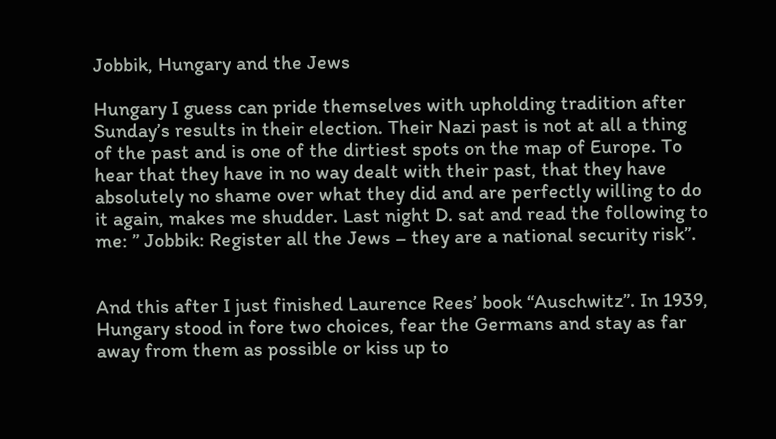Jobbik, Hungary and the Jews

Hungary I guess can pride themselves with upholding tradition after Sunday’s results in their election. Their Nazi past is not at all a thing of the past and is one of the dirtiest spots on the map of Europe. To hear that they have in no way dealt with their past, that they have absolutely no shame over what they did and are perfectly willing to do it again, makes me shudder. Last night D. sat and read the following to me: ” Jobbik: Register all the Jews – they are a national security risk”.


And this after I just finished Laurence Rees’ book “Auschwitz”. In 1939, Hungary stood in fore two choices, fear the Germans and stay as far away from them as possible or kiss up to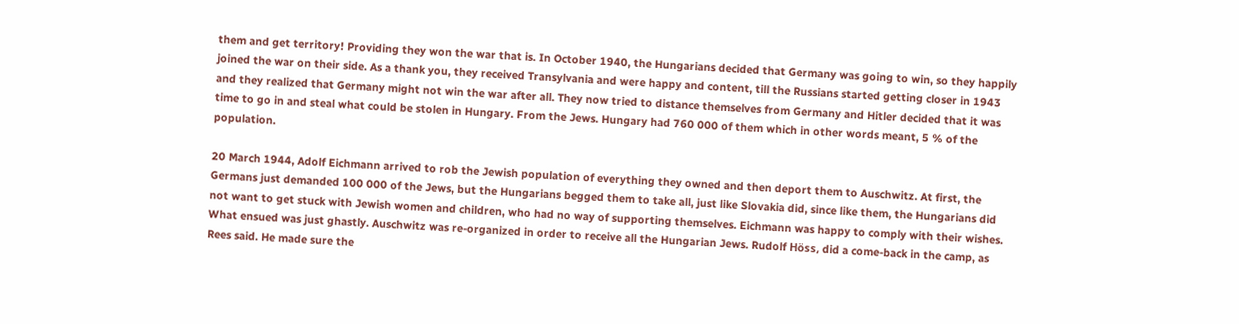them and get territory! Providing they won the war that is. In October 1940, the Hungarians decided that Germany was going to win, so they happily joined the war on their side. As a thank you, they received Transylvania and were happy and content, till the Russians started getting closer in 1943 and they realized that Germany might not win the war after all. They now tried to distance themselves from Germany and Hitler decided that it was time to go in and steal what could be stolen in Hungary. From the Jews. Hungary had 760 000 of them which in other words meant, 5 % of the population.

20 March 1944, Adolf Eichmann arrived to rob the Jewish population of everything they owned and then deport them to Auschwitz. At first, the Germans just demanded 100 000 of the Jews, but the Hungarians begged them to take all, just like Slovakia did, since like them, the Hungarians did not want to get stuck with Jewish women and children, who had no way of supporting themselves. Eichmann was happy to comply with their wishes. What ensued was just ghastly. Auschwitz was re-organized in order to receive all the Hungarian Jews. Rudolf Höss, did a come-back in the camp, as Rees said. He made sure the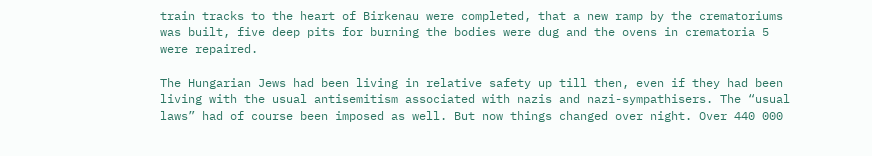train tracks to the heart of Birkenau were completed, that a new ramp by the crematoriums was built, five deep pits for burning the bodies were dug and the ovens in crematoria 5 were repaired.

The Hungarian Jews had been living in relative safety up till then, even if they had been living with the usual antisemitism associated with nazis and nazi-sympathisers. The “usual laws” had of course been imposed as well. But now things changed over night. Over 440 000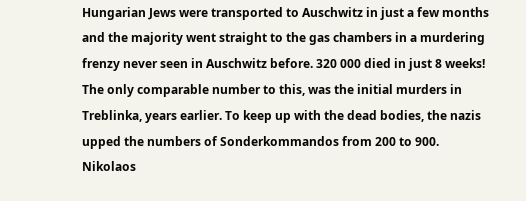Hungarian Jews were transported to Auschwitz in just a few months and the majority went straight to the gas chambers in a murdering frenzy never seen in Auschwitz before. 320 000 died in just 8 weeks! The only comparable number to this, was the initial murders in Treblinka, years earlier. To keep up with the dead bodies, the nazis upped the numbers of Sonderkommandos from 200 to 900. Nikolaos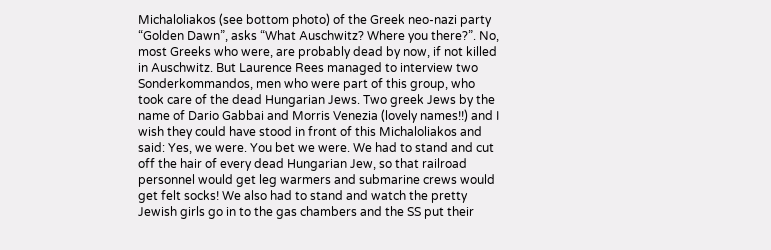Michaloliakos (see bottom photo) of the Greek neo-nazi party “Golden Dawn”, asks “What Auschwitz? Where you there?”. No, most Greeks who were, are probably dead by now, if not killed in Auschwitz. But Laurence Rees managed to interview two Sonderkommandos, men who were part of this group, who took care of the dead Hungarian Jews. Two greek Jews by the name of Dario Gabbai and Morris Venezia (lovely names!!) and I wish they could have stood in front of this Michaloliakos and said: Yes, we were. You bet we were. We had to stand and cut off the hair of every dead Hungarian Jew, so that railroad personnel would get leg warmers and submarine crews would get felt socks! We also had to stand and watch the pretty Jewish girls go in to the gas chambers and the SS put their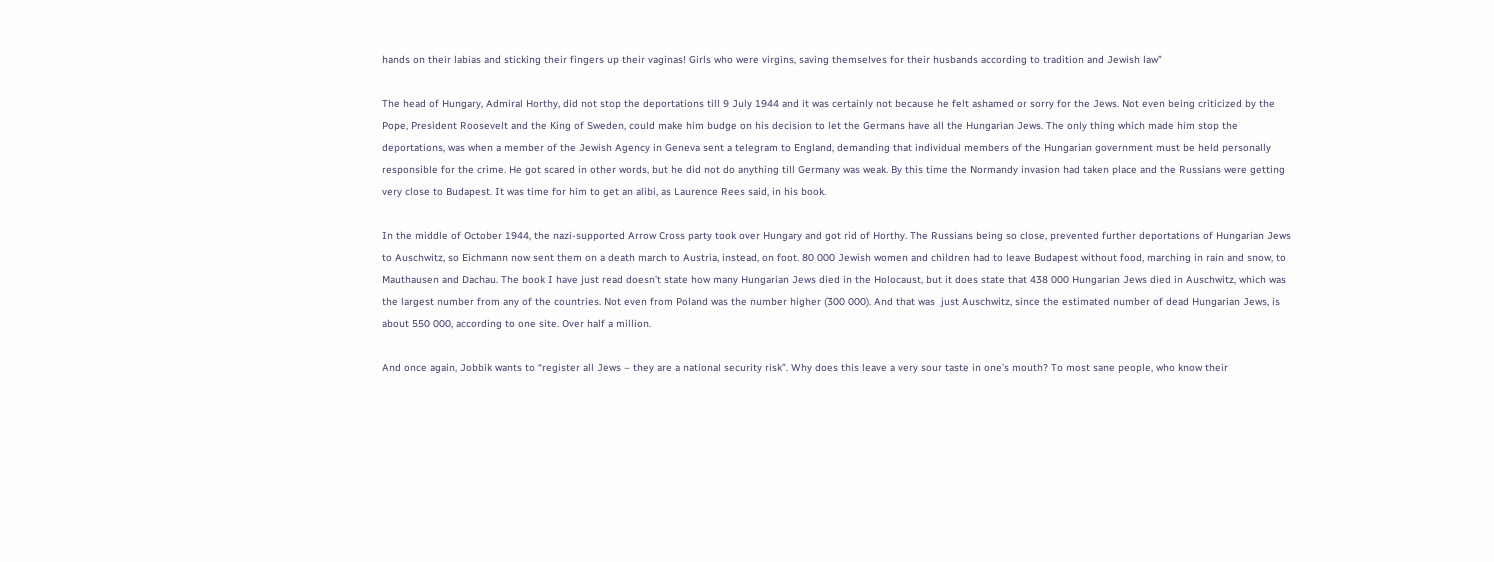hands on their labias and sticking their fingers up their vaginas! Girls who were virgins, saving themselves for their husbands according to tradition and Jewish law”

The head of Hungary, Admiral Horthy, did not stop the deportations till 9 July 1944 and it was certainly not because he felt ashamed or sorry for the Jews. Not even being criticized by the Pope, President Roosevelt and the King of Sweden, could make him budge on his decision to let the Germans have all the Hungarian Jews. The only thing which made him stop the deportations, was when a member of the Jewish Agency in Geneva sent a telegram to England, demanding that individual members of the Hungarian government must be held personally responsible for the crime. He got scared in other words, but he did not do anything till Germany was weak. By this time the Normandy invasion had taken place and the Russians were getting very close to Budapest. It was time for him to get an alibi, as Laurence Rees said, in his book.

In the middle of October 1944, the nazi-supported Arrow Cross party took over Hungary and got rid of Horthy. The Russians being so close, prevented further deportations of Hungarian Jews to Auschwitz, so Eichmann now sent them on a death march to Austria, instead, on foot. 80 000 Jewish women and children had to leave Budapest without food, marching in rain and snow, to Mauthausen and Dachau. The book I have just read doesn’t state how many Hungarian Jews died in the Holocaust, but it does state that 438 000 Hungarian Jews died in Auschwitz, which was the largest number from any of the countries. Not even from Poland was the number higher (300 000). And that was  just Auschwitz, since the estimated number of dead Hungarian Jews, is about 550 000, according to one site. Over half a million.

And once again, Jobbik wants to “register all Jews – they are a national security risk”. Why does this leave a very sour taste in one’s mouth? To most sane people, who know their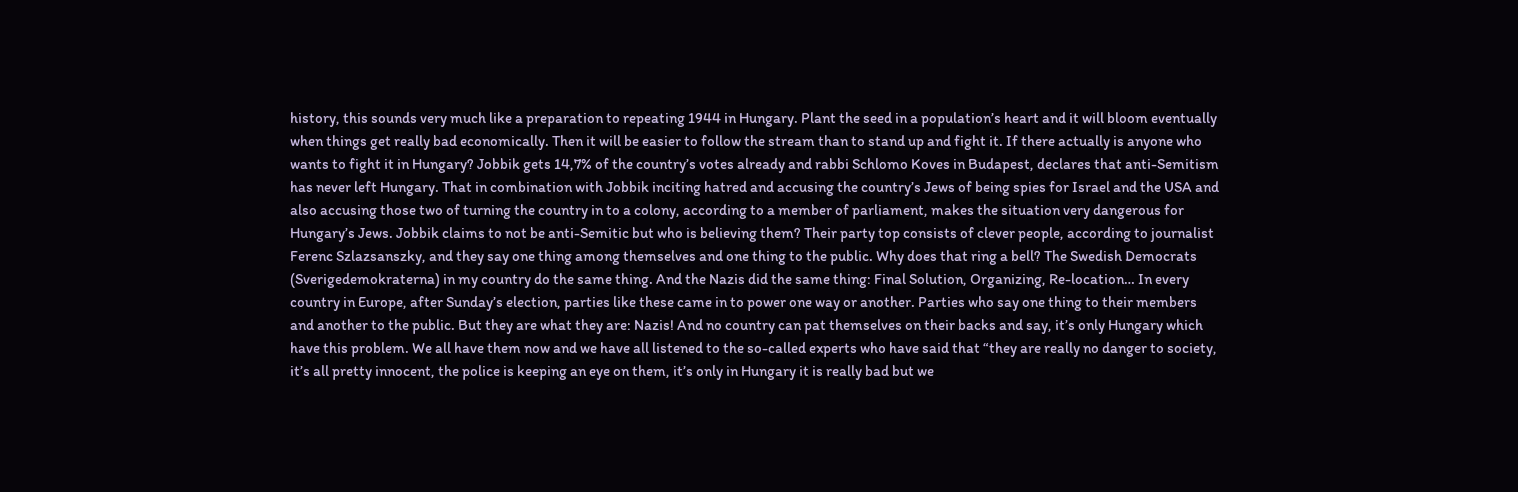history, this sounds very much like a preparation to repeating 1944 in Hungary. Plant the seed in a population’s heart and it will bloom eventually when things get really bad economically. Then it will be easier to follow the stream than to stand up and fight it. If there actually is anyone who wants to fight it in Hungary? Jobbik gets 14,7% of the country’s votes already and rabbi Schlomo Koves in Budapest, declares that anti-Semitism has never left Hungary. That in combination with Jobbik inciting hatred and accusing the country’s Jews of being spies for Israel and the USA and also accusing those two of turning the country in to a colony, according to a member of parliament, makes the situation very dangerous for Hungary’s Jews. Jobbik claims to not be anti-Semitic but who is believing them? Their party top consists of clever people, according to journalist Ferenc Szlazsanszky, and they say one thing among themselves and one thing to the public. Why does that ring a bell? The Swedish Democrats (Sverigedemokraterna) in my country do the same thing. And the Nazis did the same thing: Final Solution, Organizing, Re-location… In every country in Europe, after Sunday’s election, parties like these came in to power one way or another. Parties who say one thing to their members and another to the public. But they are what they are: Nazis! And no country can pat themselves on their backs and say, it’s only Hungary which have this problem. We all have them now and we have all listened to the so-called experts who have said that “they are really no danger to society, it’s all pretty innocent, the police is keeping an eye on them, it’s only in Hungary it is really bad but we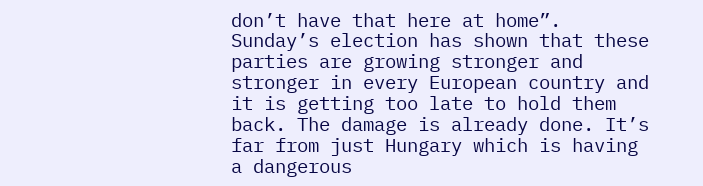don’t have that here at home”. Sunday’s election has shown that these parties are growing stronger and stronger in every European country and it is getting too late to hold them back. The damage is already done. It’s far from just Hungary which is having a dangerous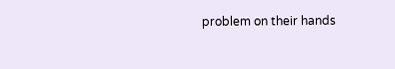problem on their hands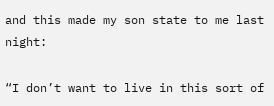and this made my son state to me last night:

“I don’t want to live in this sort of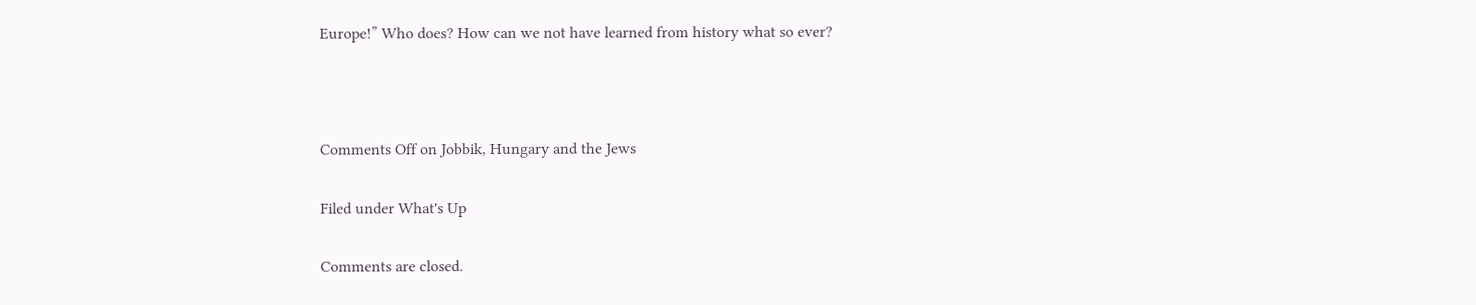Europe!” Who does? How can we not have learned from history what so ever?



Comments Off on Jobbik, Hungary and the Jews

Filed under What's Up

Comments are closed.